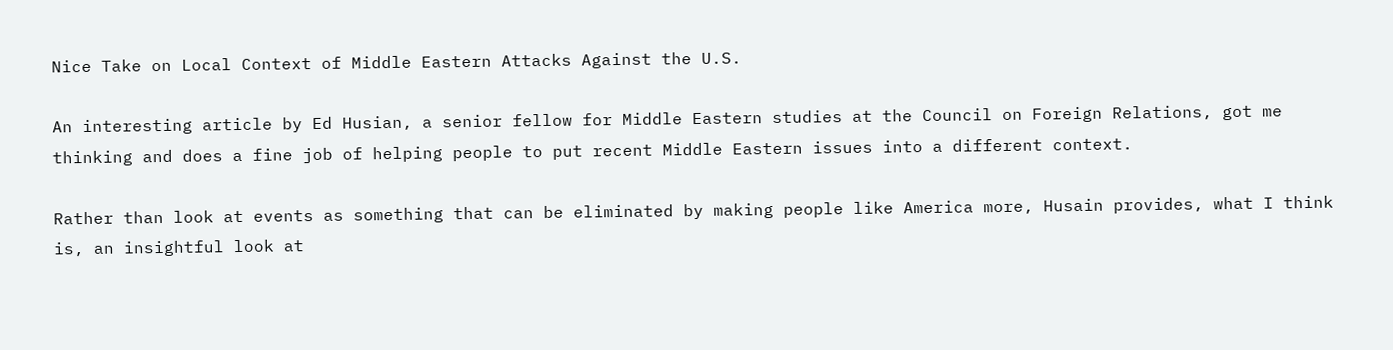Nice Take on Local Context of Middle Eastern Attacks Against the U.S.

An interesting article by Ed Husian, a senior fellow for Middle Eastern studies at the Council on Foreign Relations, got me thinking and does a fine job of helping people to put recent Middle Eastern issues into a different context.

Rather than look at events as something that can be eliminated by making people like America more, Husain provides, what I think is, an insightful look at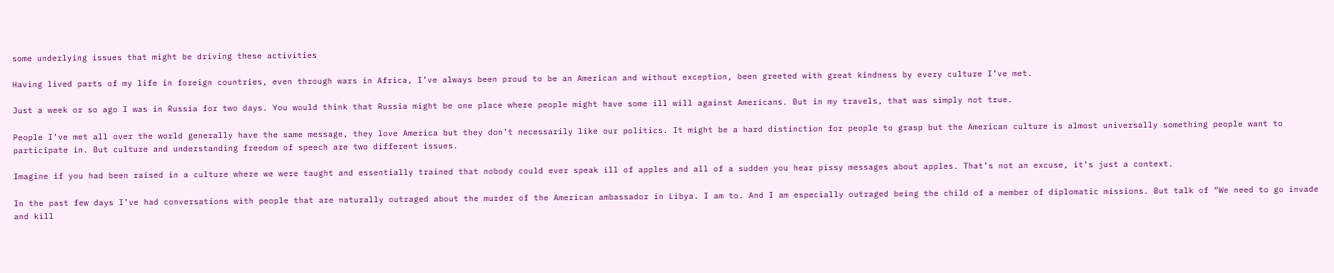some underlying issues that might be driving these activities

Having lived parts of my life in foreign countries, even through wars in Africa, I’ve always been proud to be an American and without exception, been greeted with great kindness by every culture I’ve met.

Just a week or so ago I was in Russia for two days. You would think that Russia might be one place where people might have some ill will against Americans. But in my travels, that was simply not true.

People I’ve met all over the world generally have the same message, they love America but they don’t necessarily like our politics. It might be a hard distinction for people to grasp but the American culture is almost universally something people want to participate in. But culture and understanding freedom of speech are two different issues.

Imagine if you had been raised in a culture where we were taught and essentially trained that nobody could ever speak ill of apples and all of a sudden you hear pissy messages about apples. That’s not an excuse, it’s just a context.

In the past few days I’ve had conversations with people that are naturally outraged about the murder of the American ambassador in Libya. I am to. And I am especially outraged being the child of a member of diplomatic missions. But talk of “We need to go invade and kill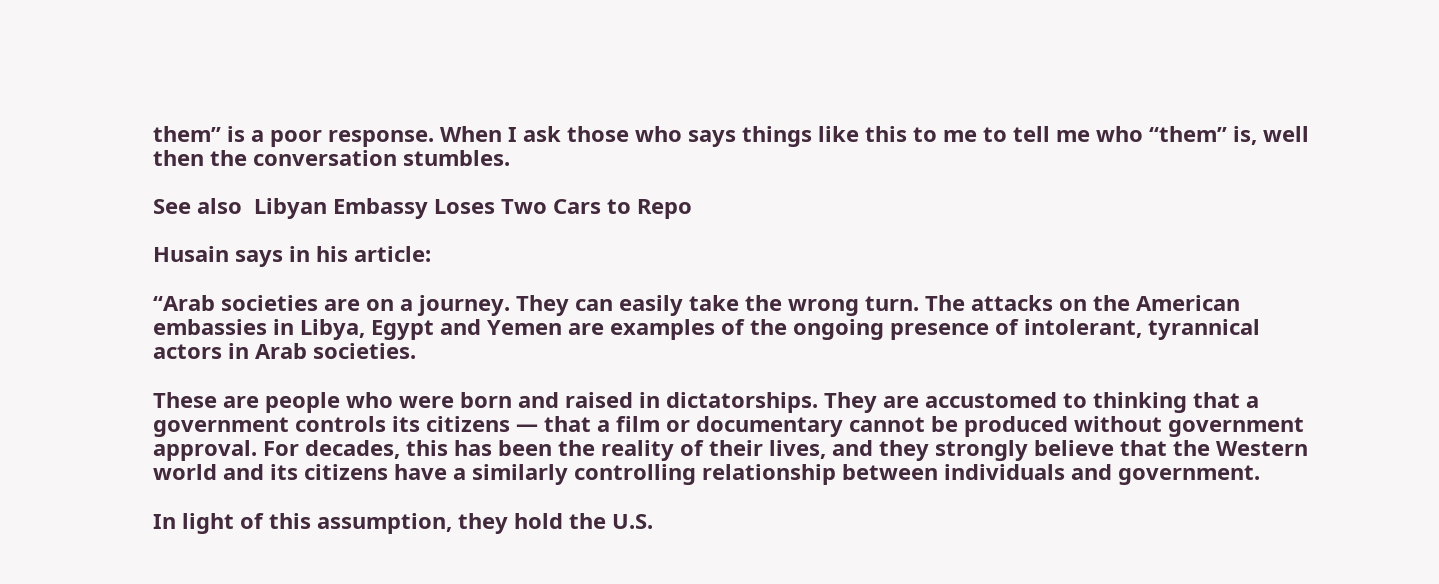them” is a poor response. When I ask those who says things like this to me to tell me who “them” is, well then the conversation stumbles.

See also  Libyan Embassy Loses Two Cars to Repo

Husain says in his article:

“Arab societies are on a journey. They can easily take the wrong turn. The attacks on the American embassies in Libya, Egypt and Yemen are examples of the ongoing presence of intolerant, tyrannical actors in Arab societies.

These are people who were born and raised in dictatorships. They are accustomed to thinking that a government controls its citizens — that a film or documentary cannot be produced without government approval. For decades, this has been the reality of their lives, and they strongly believe that the Western world and its citizens have a similarly controlling relationship between individuals and government.

In light of this assumption, they hold the U.S.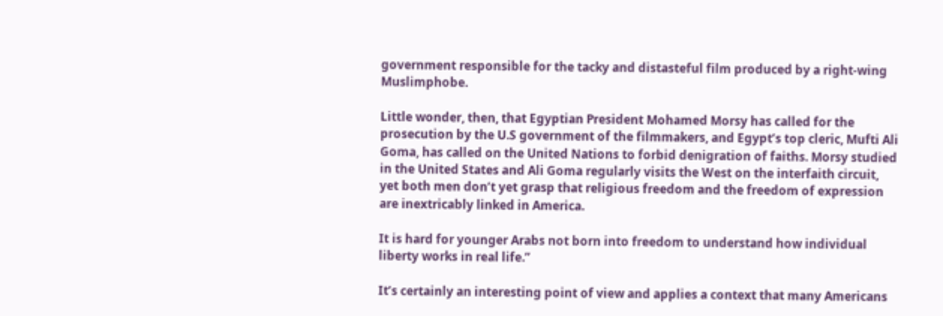government responsible for the tacky and distasteful film produced by a right-wing Muslimphobe.

Little wonder, then, that Egyptian President Mohamed Morsy has called for the prosecution by the U.S government of the filmmakers, and Egypt’s top cleric, Mufti Ali Goma, has called on the United Nations to forbid denigration of faiths. Morsy studied in the United States and Ali Goma regularly visits the West on the interfaith circuit, yet both men don’t yet grasp that religious freedom and the freedom of expression are inextricably linked in America.

It is hard for younger Arabs not born into freedom to understand how individual liberty works in real life.”

It’s certainly an interesting point of view and applies a context that many Americans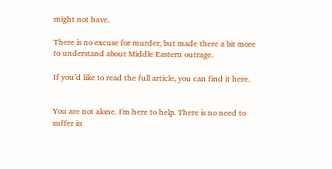might not have.

There is no excuse for murder, but made there a bit more to understand about Middle Eastern outrage.

If you’d like to read the full article, you can find it here.


You are not alone. I'm here to help. There is no need to suffer in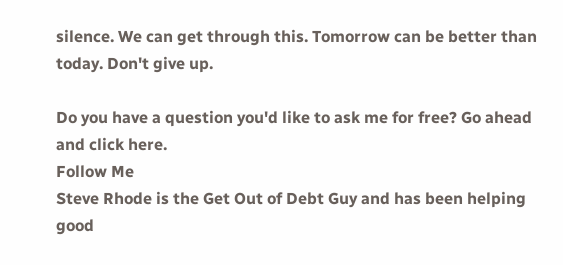silence. We can get through this. Tomorrow can be better than today. Don't give up.

Do you have a question you'd like to ask me for free? Go ahead and click here.
Follow Me
Steve Rhode is the Get Out of Debt Guy and has been helping good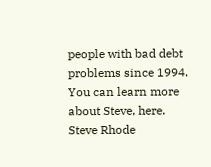people with bad debt problems since 1994. You can learn more about Steve, here.
Steve Rhode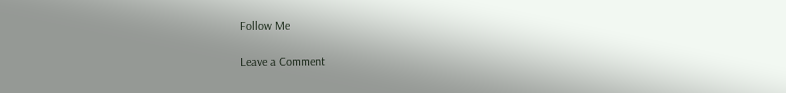Follow Me

Leave a Comment